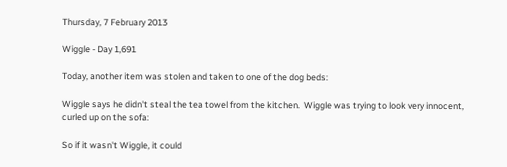Thursday, 7 February 2013

Wiggle - Day 1,691

Today, another item was stolen and taken to one of the dog beds:

Wiggle says he didn't steal the tea towel from the kitchen.  Wiggle was trying to look very innocent, curled up on the sofa:

So if it wasn't Wiggle, it could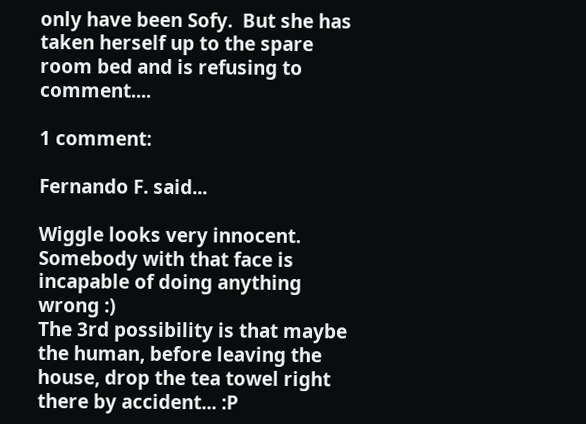only have been Sofy.  But she has taken herself up to the spare room bed and is refusing to comment....

1 comment:

Fernando F. said...

Wiggle looks very innocent. Somebody with that face is incapable of doing anything wrong :)
The 3rd possibility is that maybe the human, before leaving the house, drop the tea towel right there by accident... :P